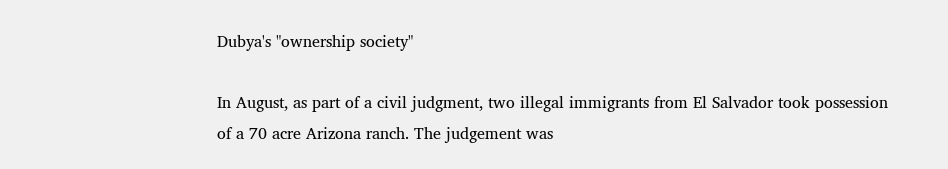Dubya's "ownership society"

In August, as part of a civil judgment, two illegal immigrants from El Salvador took possession of a 70 acre Arizona ranch. The judgement was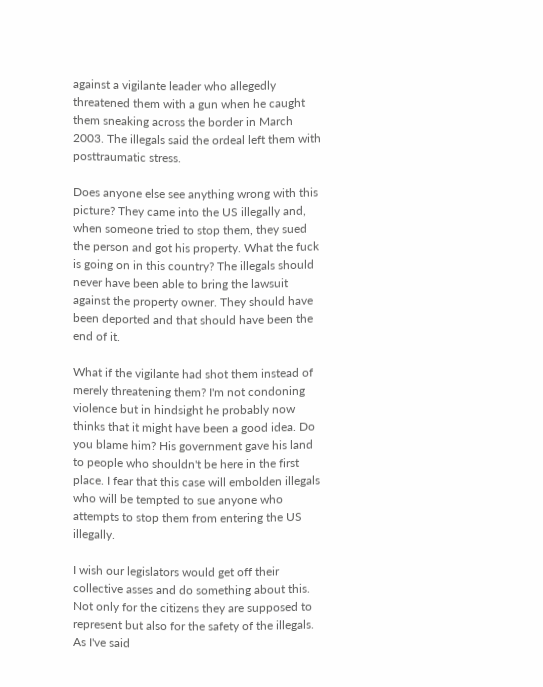against a vigilante leader who allegedly threatened them with a gun when he caught them sneaking across the border in March 2003. The illegals said the ordeal left them with posttraumatic stress.

Does anyone else see anything wrong with this picture? They came into the US illegally and, when someone tried to stop them, they sued the person and got his property. What the fuck is going on in this country? The illegals should never have been able to bring the lawsuit against the property owner. They should have been deported and that should have been the end of it.

What if the vigilante had shot them instead of merely threatening them? I'm not condoning violence but in hindsight he probably now thinks that it might have been a good idea. Do you blame him? His government gave his land to people who shouldn't be here in the first place. I fear that this case will embolden illegals who will be tempted to sue anyone who attempts to stop them from entering the US illegally.

I wish our legislators would get off their collective asses and do something about this. Not only for the citizens they are supposed to represent but also for the safety of the illegals. As I've said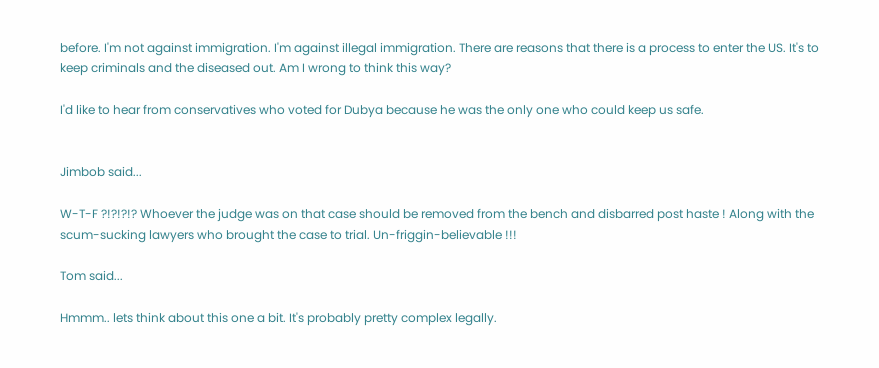before. I'm not against immigration. I'm against illegal immigration. There are reasons that there is a process to enter the US. It's to keep criminals and the diseased out. Am I wrong to think this way?

I'd like to hear from conservatives who voted for Dubya because he was the only one who could keep us safe.


Jimbob said...

W-T-F ?!?!?!? Whoever the judge was on that case should be removed from the bench and disbarred post haste ! Along with the scum-sucking lawyers who brought the case to trial. Un-friggin-believable !!!

Tom said...

Hmmm.. lets think about this one a bit. It's probably pretty complex legally.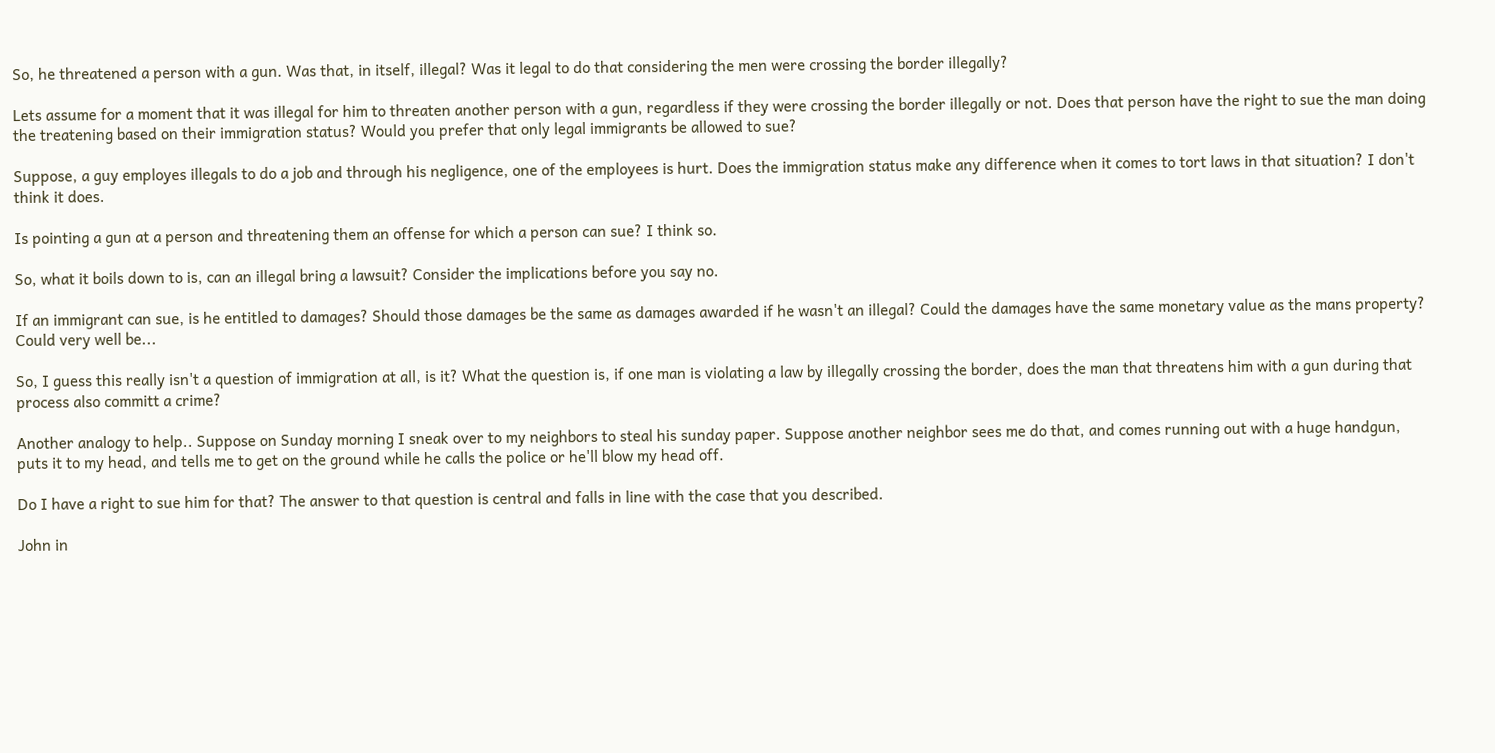So, he threatened a person with a gun. Was that, in itself, illegal? Was it legal to do that considering the men were crossing the border illegally?

Lets assume for a moment that it was illegal for him to threaten another person with a gun, regardless if they were crossing the border illegally or not. Does that person have the right to sue the man doing the treatening based on their immigration status? Would you prefer that only legal immigrants be allowed to sue?

Suppose, a guy employes illegals to do a job and through his negligence, one of the employees is hurt. Does the immigration status make any difference when it comes to tort laws in that situation? I don't think it does.

Is pointing a gun at a person and threatening them an offense for which a person can sue? I think so.

So, what it boils down to is, can an illegal bring a lawsuit? Consider the implications before you say no.

If an immigrant can sue, is he entitled to damages? Should those damages be the same as damages awarded if he wasn't an illegal? Could the damages have the same monetary value as the mans property? Could very well be...

So, I guess this really isn't a question of immigration at all, is it? What the question is, if one man is violating a law by illegally crossing the border, does the man that threatens him with a gun during that process also committ a crime?

Another analogy to help.. Suppose on Sunday morning I sneak over to my neighbors to steal his sunday paper. Suppose another neighbor sees me do that, and comes running out with a huge handgun, puts it to my head, and tells me to get on the ground while he calls the police or he'll blow my head off.

Do I have a right to sue him for that? The answer to that question is central and falls in line with the case that you described.

John in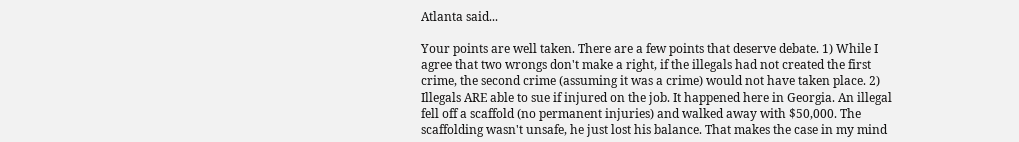Atlanta said...

Your points are well taken. There are a few points that deserve debate. 1) While I agree that two wrongs don't make a right, if the illegals had not created the first crime, the second crime (assuming it was a crime) would not have taken place. 2) Illegals ARE able to sue if injured on the job. It happened here in Georgia. An illegal fell off a scaffold (no permanent injuries) and walked away with $50,000. The scaffolding wasn't unsafe, he just lost his balance. That makes the case in my mind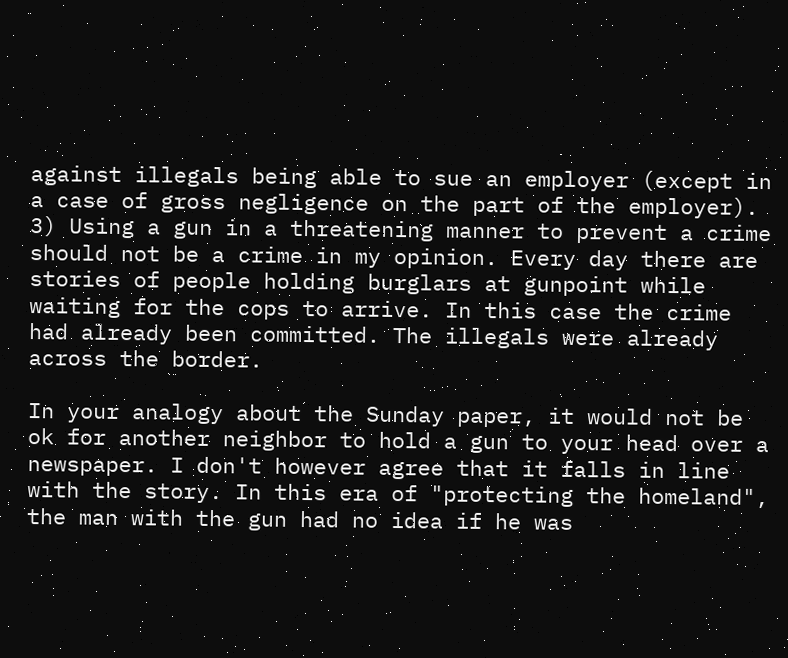against illegals being able to sue an employer (except in a case of gross negligence on the part of the employer). 3) Using a gun in a threatening manner to prevent a crime should not be a crime in my opinion. Every day there are stories of people holding burglars at gunpoint while waiting for the cops to arrive. In this case the crime had already been committed. The illegals were already across the border.

In your analogy about the Sunday paper, it would not be ok for another neighbor to hold a gun to your head over a newspaper. I don't however agree that it falls in line with the story. In this era of "protecting the homeland", the man with the gun had no idea if he was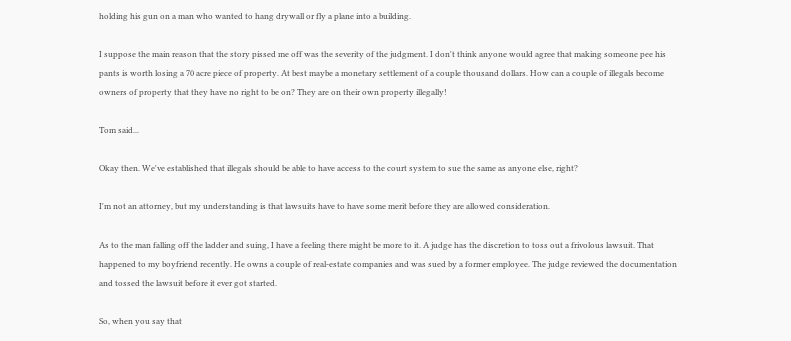holding his gun on a man who wanted to hang drywall or fly a plane into a building.

I suppose the main reason that the story pissed me off was the severity of the judgment. I don't think anyone would agree that making someone pee his pants is worth losing a 70 acre piece of property. At best maybe a monetary settlement of a couple thousand dollars. How can a couple of illegals become owners of property that they have no right to be on? They are on their own property illegally!

Tom said...

Okay then. We've established that illegals should be able to have access to the court system to sue the same as anyone else, right?

I'm not an attorney, but my understanding is that lawsuits have to have some merit before they are allowed consideration.

As to the man falling off the ladder and suing, I have a feeling there might be more to it. A judge has the discretion to toss out a frivolous lawsuit. That happened to my boyfriend recently. He owns a couple of real-estate companies and was sued by a former employee. The judge reviewed the documentation and tossed the lawsuit before it ever got started.

So, when you say that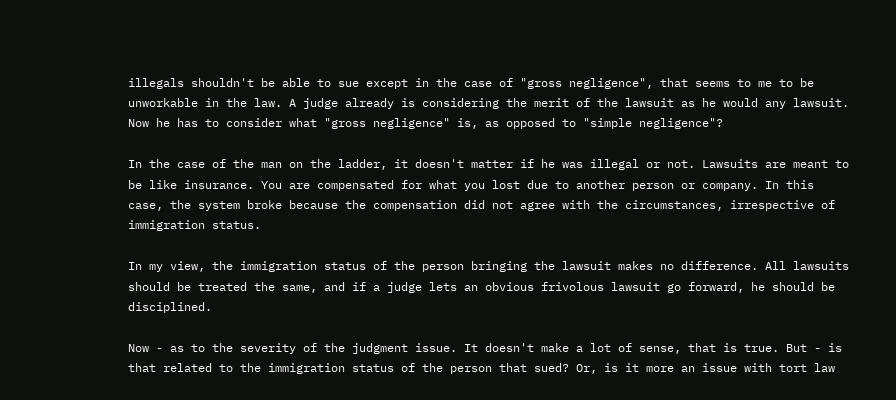illegals shouldn't be able to sue except in the case of "gross negligence", that seems to me to be unworkable in the law. A judge already is considering the merit of the lawsuit as he would any lawsuit. Now he has to consider what "gross negligence" is, as opposed to "simple negligence"?

In the case of the man on the ladder, it doesn't matter if he was illegal or not. Lawsuits are meant to be like insurance. You are compensated for what you lost due to another person or company. In this case, the system broke because the compensation did not agree with the circumstances, irrespective of immigration status.

In my view, the immigration status of the person bringing the lawsuit makes no difference. All lawsuits should be treated the same, and if a judge lets an obvious frivolous lawsuit go forward, he should be disciplined.

Now - as to the severity of the judgment issue. It doesn't make a lot of sense, that is true. But - is that related to the immigration status of the person that sued? Or, is it more an issue with tort law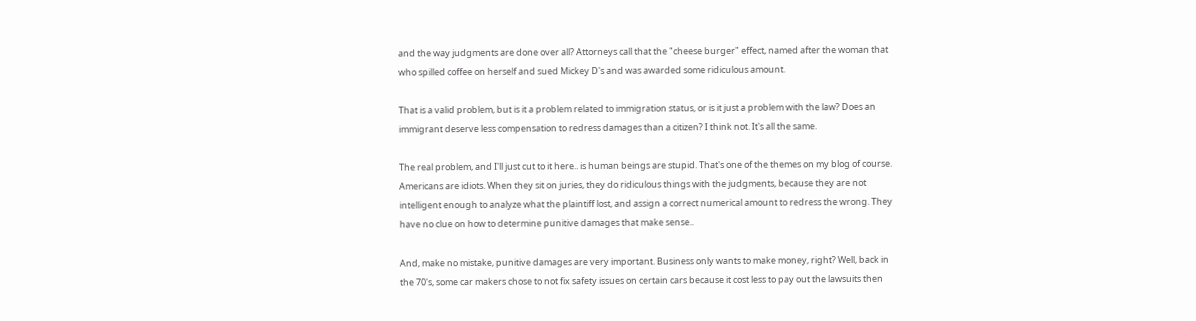and the way judgments are done over all? Attorneys call that the "cheese burger" effect, named after the woman that who spilled coffee on herself and sued Mickey D's and was awarded some ridiculous amount.

That is a valid problem, but is it a problem related to immigration status, or is it just a problem with the law? Does an immigrant deserve less compensation to redress damages than a citizen? I think not. It's all the same.

The real problem, and I'll just cut to it here.. is human beings are stupid. That's one of the themes on my blog of course. Americans are idiots. When they sit on juries, they do ridiculous things with the judgments, because they are not intelligent enough to analyze what the plaintiff lost, and assign a correct numerical amount to redress the wrong. They have no clue on how to determine punitive damages that make sense..

And, make no mistake, punitive damages are very important. Business only wants to make money, right? Well, back in the 70's, some car makers chose to not fix safety issues on certain cars because it cost less to pay out the lawsuits then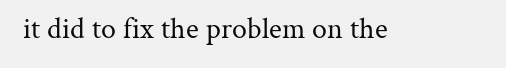it did to fix the problem on the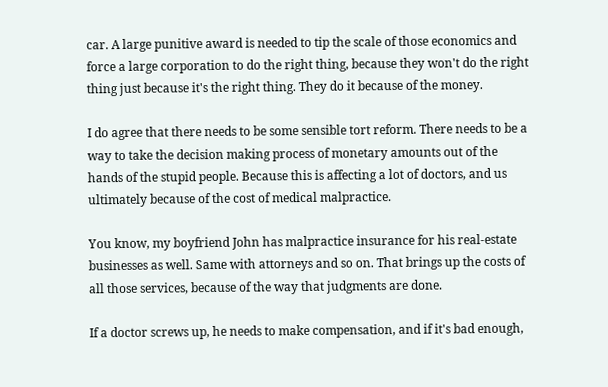car. A large punitive award is needed to tip the scale of those economics and force a large corporation to do the right thing, because they won't do the right thing just because it's the right thing. They do it because of the money.

I do agree that there needs to be some sensible tort reform. There needs to be a way to take the decision making process of monetary amounts out of the hands of the stupid people. Because this is affecting a lot of doctors, and us ultimately because of the cost of medical malpractice.

You know, my boyfriend John has malpractice insurance for his real-estate businesses as well. Same with attorneys and so on. That brings up the costs of all those services, because of the way that judgments are done.

If a doctor screws up, he needs to make compensation, and if it's bad enough,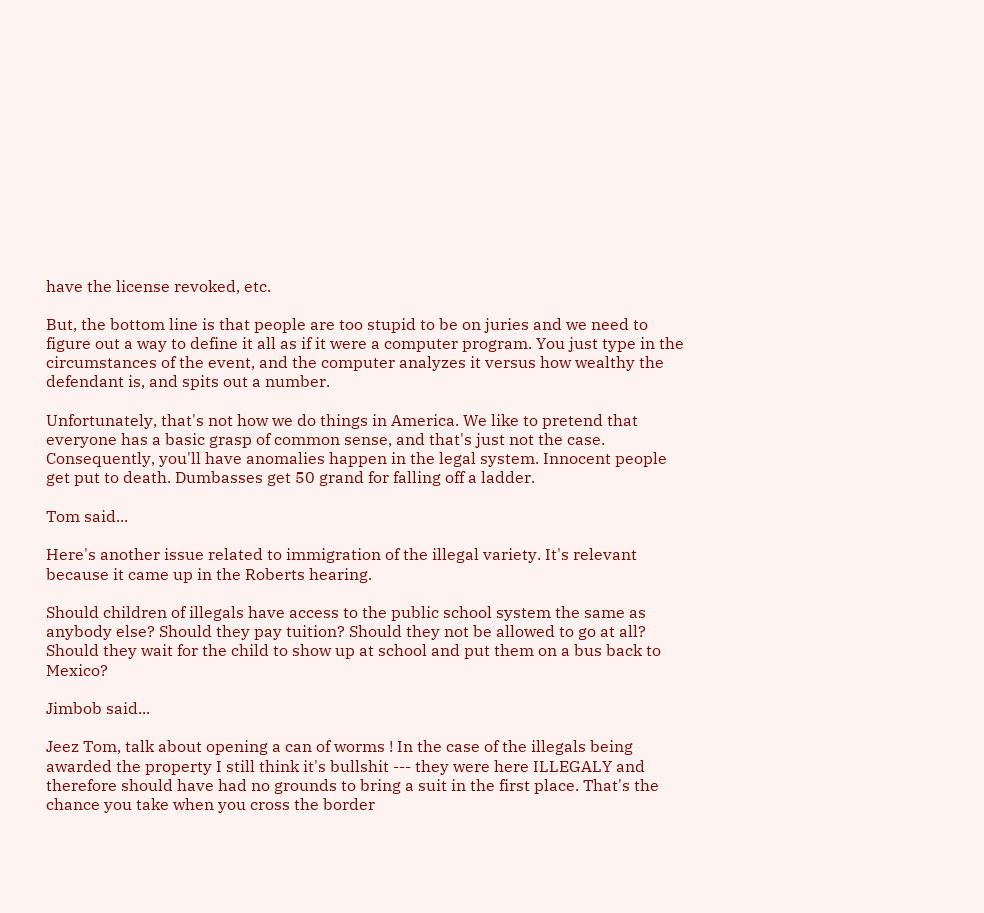have the license revoked, etc.

But, the bottom line is that people are too stupid to be on juries and we need to figure out a way to define it all as if it were a computer program. You just type in the circumstances of the event, and the computer analyzes it versus how wealthy the defendant is, and spits out a number.

Unfortunately, that's not how we do things in America. We like to pretend that everyone has a basic grasp of common sense, and that's just not the case. Consequently, you'll have anomalies happen in the legal system. Innocent people get put to death. Dumbasses get 50 grand for falling off a ladder.

Tom said...

Here's another issue related to immigration of the illegal variety. It's relevant because it came up in the Roberts hearing.

Should children of illegals have access to the public school system the same as anybody else? Should they pay tuition? Should they not be allowed to go at all? Should they wait for the child to show up at school and put them on a bus back to Mexico?

Jimbob said...

Jeez Tom, talk about opening a can of worms ! In the case of the illegals being awarded the property I still think it's bullshit --- they were here ILLEGALY and therefore should have had no grounds to bring a suit in the first place. That's the chance you take when you cross the border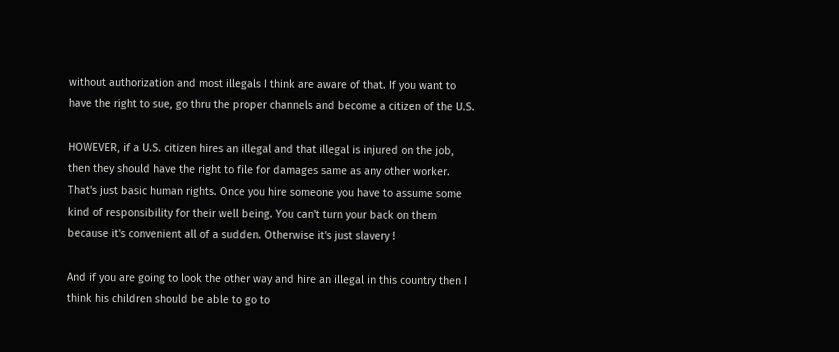without authorization and most illegals I think are aware of that. If you want to have the right to sue, go thru the proper channels and become a citizen of the U.S.

HOWEVER, if a U.S. citizen hires an illegal and that illegal is injured on the job, then they should have the right to file for damages same as any other worker. That's just basic human rights. Once you hire someone you have to assume some kind of responsibility for their well being. You can't turn your back on them because it's convenient all of a sudden. Otherwise it's just slavery !

And if you are going to look the other way and hire an illegal in this country then I think his children should be able to go to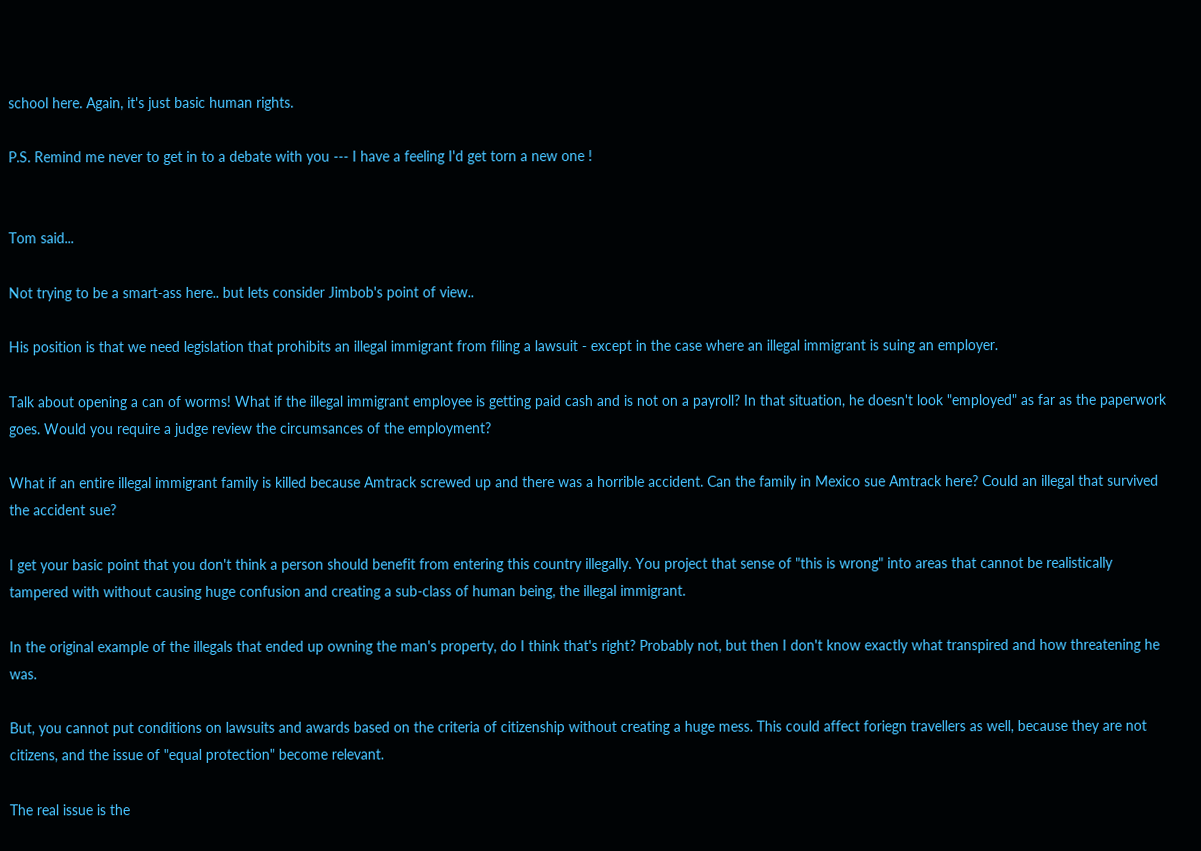school here. Again, it's just basic human rights.

P.S. Remind me never to get in to a debate with you --- I have a feeling I'd get torn a new one !


Tom said...

Not trying to be a smart-ass here.. but lets consider Jimbob's point of view..

His position is that we need legislation that prohibits an illegal immigrant from filing a lawsuit - except in the case where an illegal immigrant is suing an employer.

Talk about opening a can of worms! What if the illegal immigrant employee is getting paid cash and is not on a payroll? In that situation, he doesn't look "employed" as far as the paperwork goes. Would you require a judge review the circumsances of the employment?

What if an entire illegal immigrant family is killed because Amtrack screwed up and there was a horrible accident. Can the family in Mexico sue Amtrack here? Could an illegal that survived the accident sue?

I get your basic point that you don't think a person should benefit from entering this country illegally. You project that sense of "this is wrong" into areas that cannot be realistically tampered with without causing huge confusion and creating a sub-class of human being, the illegal immigrant.

In the original example of the illegals that ended up owning the man's property, do I think that's right? Probably not, but then I don't know exactly what transpired and how threatening he was.

But, you cannot put conditions on lawsuits and awards based on the criteria of citizenship without creating a huge mess. This could affect foriegn travellers as well, because they are not citizens, and the issue of "equal protection" become relevant.

The real issue is the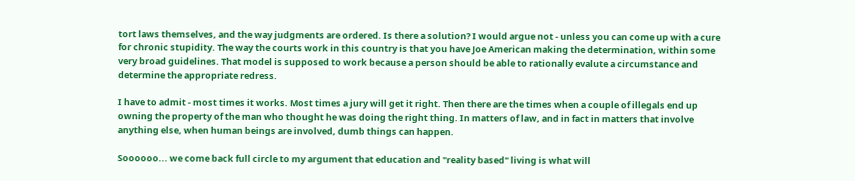tort laws themselves, and the way judgments are ordered. Is there a solution? I would argue not - unless you can come up with a cure for chronic stupidity. The way the courts work in this country is that you have Joe American making the determination, within some very broad guidelines. That model is supposed to work because a person should be able to rationally evalute a circumstance and determine the appropriate redress.

I have to admit - most times it works. Most times a jury will get it right. Then there are the times when a couple of illegals end up owning the property of the man who thought he was doing the right thing. In matters of law, and in fact in matters that involve anything else, when human beings are involved, dumb things can happen.

Soooooo... we come back full circle to my argument that education and "reality based" living is what will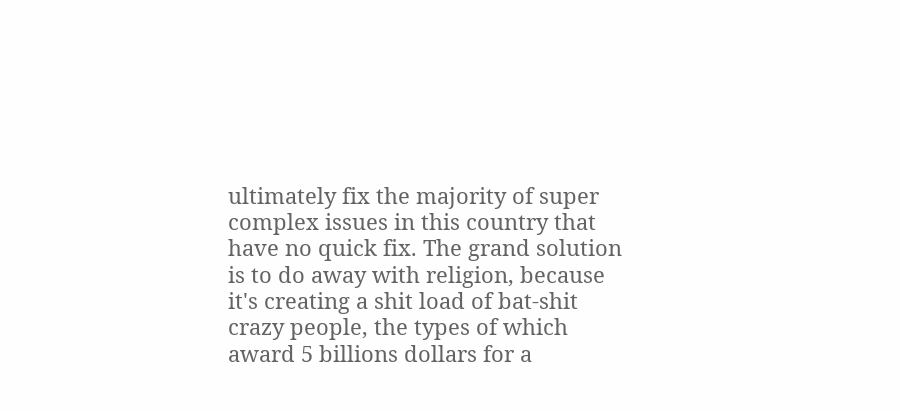ultimately fix the majority of super complex issues in this country that have no quick fix. The grand solution is to do away with religion, because it's creating a shit load of bat-shit crazy people, the types of which award 5 billions dollars for a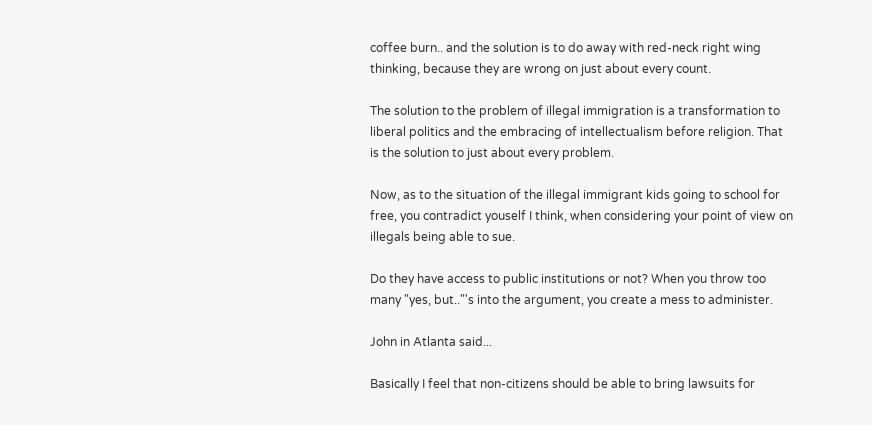coffee burn.. and the solution is to do away with red-neck right wing thinking, because they are wrong on just about every count.

The solution to the problem of illegal immigration is a transformation to liberal politics and the embracing of intellectualism before religion. That is the solution to just about every problem.

Now, as to the situation of the illegal immigrant kids going to school for free, you contradict youself I think, when considering your point of view on illegals being able to sue.

Do they have access to public institutions or not? When you throw too many "yes, but.."'s into the argument, you create a mess to administer.

John in Atlanta said...

Basically I feel that non-citizens should be able to bring lawsuits for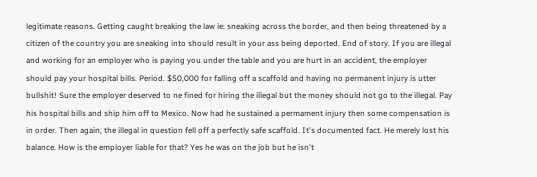legitimate reasons. Getting caught breaking the law ie: sneaking across the border, and then being threatened by a citizen of the country you are sneaking into should result in your ass being deported. End of story. If you are illegal and working for an employer who is paying you under the table and you are hurt in an accident, the employer should pay your hospital bills. Period. $50,000 for falling off a scaffold and having no permanent injury is utter bullshit! Sure the employer deserved to ne fined for hiring the illegal but the money should not go to the illegal. Pay his hospital bills and ship him off to Mexico. Now had he sustained a permament injury then some compensation is in order. Then again, the illegal in question fell off a perfectly safe scaffold. It's documented fact. He merely lost his balance. How is the employer liable for that? Yes he was on the job but he isn't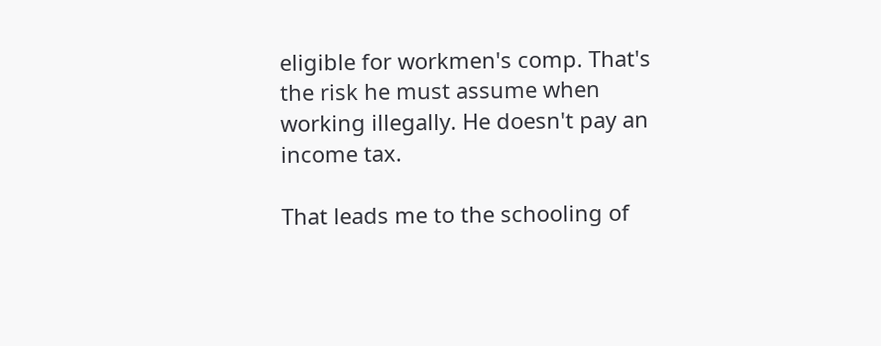eligible for workmen's comp. That's the risk he must assume when working illegally. He doesn't pay an income tax.

That leads me to the schooling of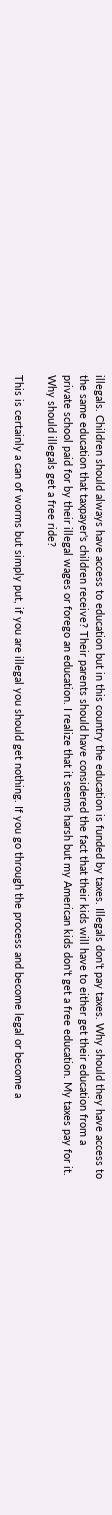illegals. Children should always have access to education but in this country the education is funded by taxes. Illegals don't pay taxes. Why should they have access to the same education that taxpayer's children receive? Their parents should have considered the fact that their kids will have to either get their education from a private school paid for by their illegal wages or forego an education. I realize that it seems harsh but my American kids don't get a free education. My taxes pay for it. Why should illegals get a free ride?

This is certainly a can of worms but simply put, if you are illegal you should get nothing. If you go through the process and become legal or become a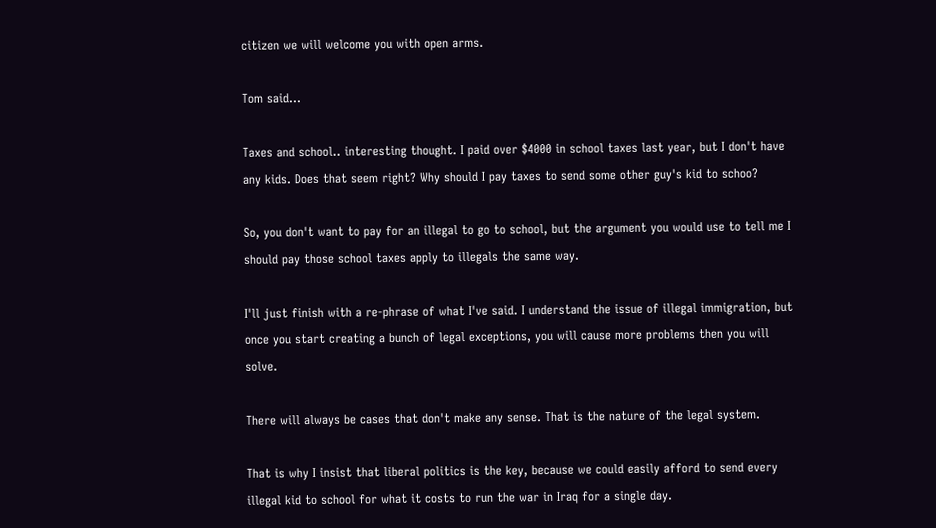citizen we will welcome you with open arms.

Tom said...

Taxes and school.. interesting thought. I paid over $4000 in school taxes last year, but I don't have any kids. Does that seem right? Why should I pay taxes to send some other guy's kid to schoo?

So, you don't want to pay for an illegal to go to school, but the argument you would use to tell me I should pay those school taxes apply to illegals the same way.

I'll just finish with a re-phrase of what I've said. I understand the issue of illegal immigration, but once you start creating a bunch of legal exceptions, you will cause more problems then you will solve.

There will always be cases that don't make any sense. That is the nature of the legal system.

That is why I insist that liberal politics is the key, because we could easily afford to send every illegal kid to school for what it costs to run the war in Iraq for a single day.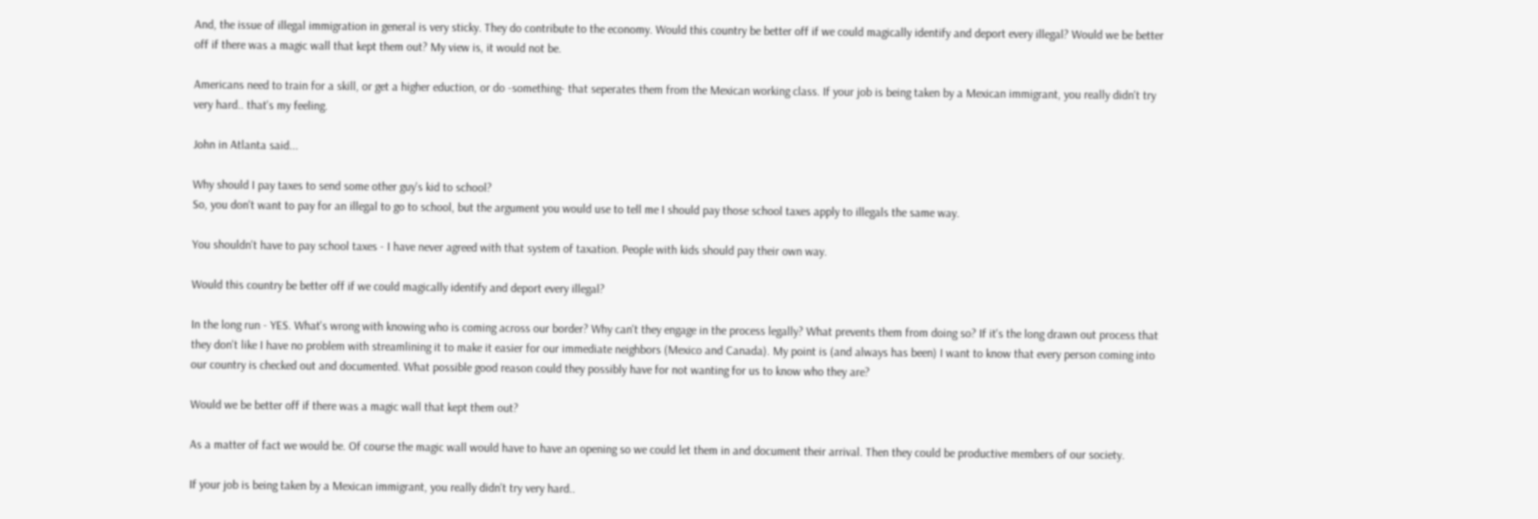And, the issue of illegal immigration in general is very sticky. They do contribute to the economy. Would this country be better off if we could magically identify and deport every illegal? Would we be better off if there was a magic wall that kept them out? My view is, it would not be.

Americans need to train for a skill, or get a higher eduction, or do -something- that seperates them from the Mexican working class. If your job is being taken by a Mexican immigrant, you really didn't try very hard.. that's my feeling.

John in Atlanta said...

Why should I pay taxes to send some other guy's kid to school?
So, you don't want to pay for an illegal to go to school, but the argument you would use to tell me I should pay those school taxes apply to illegals the same way.

You shouldn't have to pay school taxes - I have never agreed with that system of taxation. People with kids should pay their own way.

Would this country be better off if we could magically identify and deport every illegal?

In the long run - YES. What's wrong with knowing who is coming across our border? Why can't they engage in the process legally? What prevents them from doing so? If it's the long drawn out process that they don't like I have no problem with streamlining it to make it easier for our immediate neighbors (Mexico and Canada). My point is (and always has been) I want to know that every person coming into our country is checked out and documented. What possible good reason could they possibly have for not wanting for us to know who they are?

Would we be better off if there was a magic wall that kept them out?

As a matter of fact we would be. Of course the magic wall would have to have an opening so we could let them in and document their arrival. Then they could be productive members of our society.

If your job is being taken by a Mexican immigrant, you really didn't try very hard..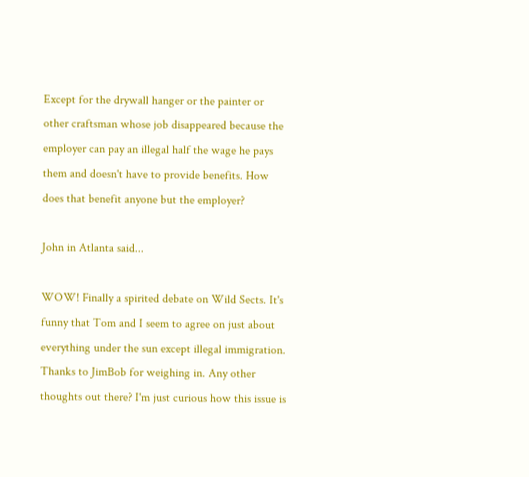Except for the drywall hanger or the painter or other craftsman whose job disappeared because the employer can pay an illegal half the wage he pays them and doesn't have to provide benefits. How does that benefit anyone but the employer?

John in Atlanta said...

WOW! Finally a spirited debate on Wild Sects. It's funny that Tom and I seem to agree on just about everything under the sun except illegal immigration. Thanks to JimBob for weighing in. Any other thoughts out there? I'm just curious how this issue is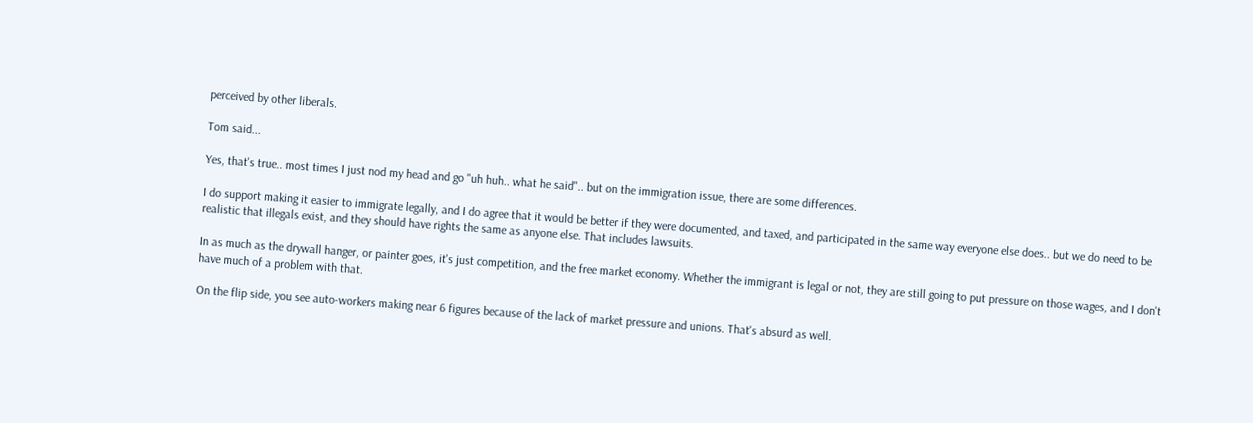perceived by other liberals.

Tom said...

Yes, that's true.. most times I just nod my head and go "uh huh.. what he said".. but on the immigration issue, there are some differences.

I do support making it easier to immigrate legally, and I do agree that it would be better if they were documented, and taxed, and participated in the same way everyone else does.. but we do need to be realistic that illegals exist, and they should have rights the same as anyone else. That includes lawsuits.

In as much as the drywall hanger, or painter goes, it's just competition, and the free market economy. Whether the immigrant is legal or not, they are still going to put pressure on those wages, and I don't have much of a problem with that.

On the flip side, you see auto-workers making near 6 figures because of the lack of market pressure and unions. That's absurd as well.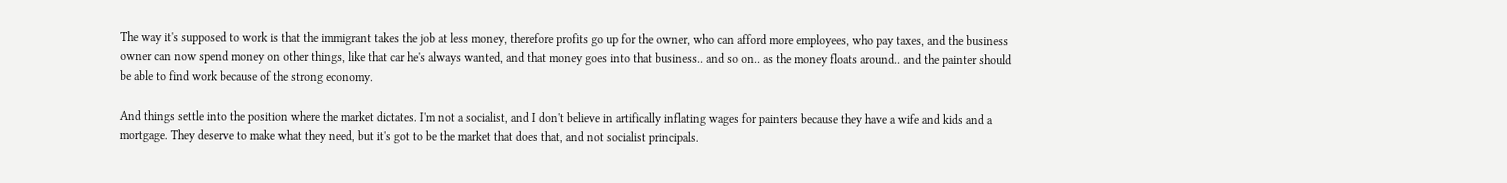The way it's supposed to work is that the immigrant takes the job at less money, therefore profits go up for the owner, who can afford more employees, who pay taxes, and the business owner can now spend money on other things, like that car he's always wanted, and that money goes into that business.. and so on.. as the money floats around.. and the painter should be able to find work because of the strong economy.

And things settle into the position where the market dictates. I'm not a socialist, and I don't believe in artifically inflating wages for painters because they have a wife and kids and a mortgage. They deserve to make what they need, but it's got to be the market that does that, and not socialist principals.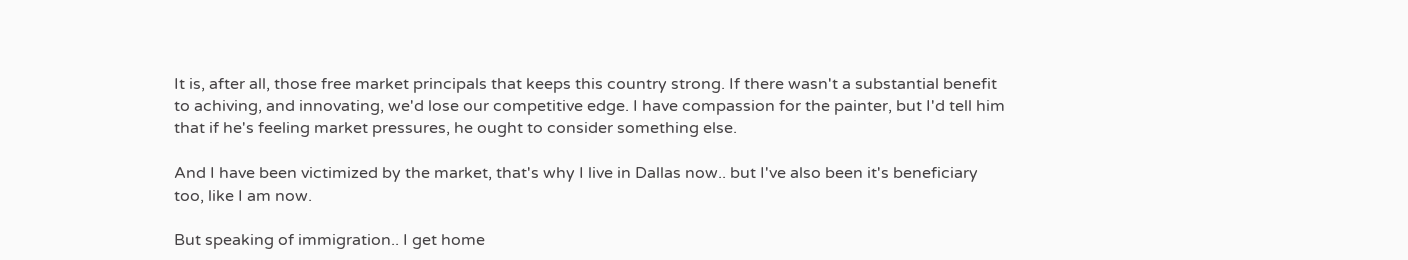It is, after all, those free market principals that keeps this country strong. If there wasn't a substantial benefit to achiving, and innovating, we'd lose our competitive edge. I have compassion for the painter, but I'd tell him that if he's feeling market pressures, he ought to consider something else.

And I have been victimized by the market, that's why I live in Dallas now.. but I've also been it's beneficiary too, like I am now.

But speaking of immigration.. I get home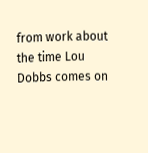from work about the time Lou Dobbs comes on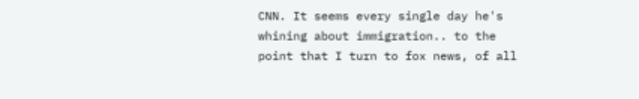CNN. It seems every single day he's whining about immigration.. to the point that I turn to fox news, of all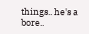things.. he's a bore..